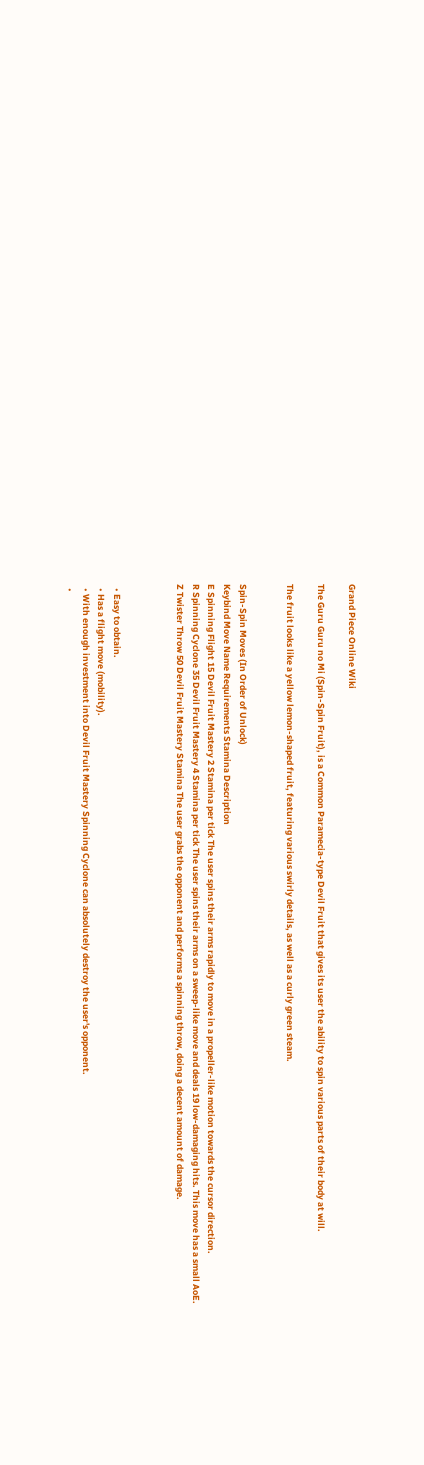Grand Piece Online Wiki

The Guru Guru no Mi (Spin-Spin Fruit), is a Common Paramecia-type Devil Fruit that gives its user the ability to spin various parts of their body at will.

The fruit looks like a yellow lemon-shaped fruit, featuring various swirly details, as well as a curly green steam.


Spin-Spin Moves (In Order of Unlock)
Keybind Move Name Requirements Stamina Description
E Spinning Flight 15 Devil Fruit Mastery 2 Stamina per tick The user spins their arms rapidly to move in a propeller-like motion towards the cursor direction.
R Spinning Cyclone 35 Devil Fruit Mastery 4 Stamina per tick The user spins their arms on a sweep-like move and deals 19 low-damaging hits. This move has a small AoE.
Z Twister Throw 50 Devil Fruit Mastery Stamina The user grabs the opponent and performs a spinning throw, doing a decent amount of damage.



  • Easy to obtain.
  • Has a flight move (mobility).
  • With enough investment into Devil Fruit Mastery Spinning Cyclone can absolutely destroy the user's opponent.
  •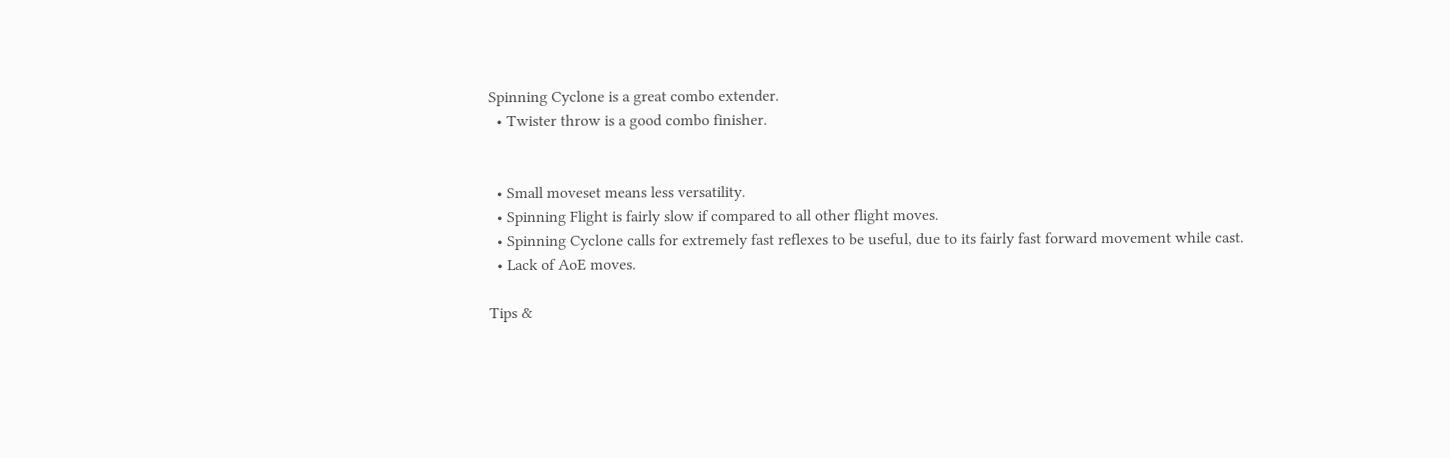Spinning Cyclone is a great combo extender.
  • Twister throw is a good combo finisher.


  • Small moveset means less versatility.
  • Spinning Flight is fairly slow if compared to all other flight moves.
  • Spinning Cyclone calls for extremely fast reflexes to be useful, due to its fairly fast forward movement while cast.
  • Lack of AoE moves.

Tips &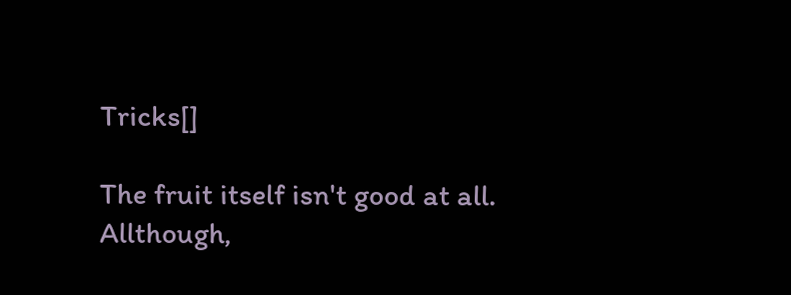Tricks[]

The fruit itself isn't good at all.
Allthough,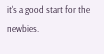it's a good start for the newbies.